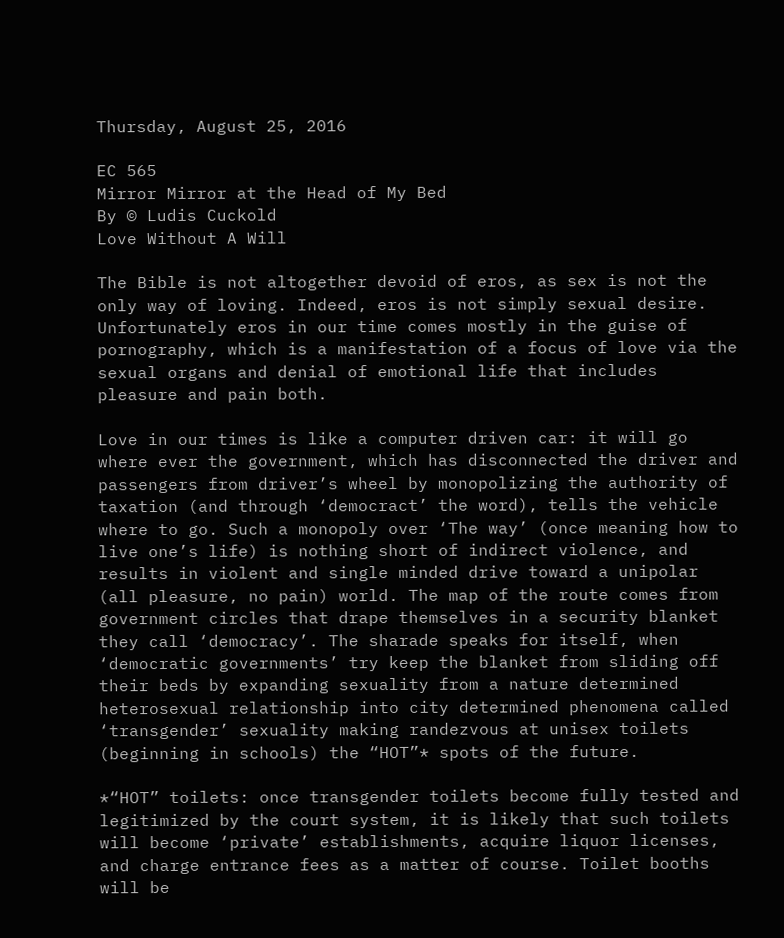Thursday, August 25, 2016

EC 565
Mirror Mirror at the Head of My Bed
By © Ludis Cuckold
Love Without A Will

The Bible is not altogether devoid of eros, as sex is not the only way of loving. Indeed, eros is not simply sexual desire. Unfortunately eros in our time comes mostly in the guise of pornography, which is a manifestation of a focus of love via the sexual organs and denial of emotional life that includes pleasure and pain both.

Love in our times is like a computer driven car: it will go where ever the government, which has disconnected the driver and passengers from driver’s wheel by monopolizing the authority of taxation (and through ‘democract’ the word), tells the vehicle where to go. Such a monopoly over ‘The way’ (once meaning how to live one’s life) is nothing short of indirect violence, and results in violent and single minded drive toward a unipolar (all pleasure, no pain) world. The map of the route comes from government circles that drape themselves in a security blanket they call ‘democracy’. The sharade speaks for itself, when ‘democratic governments’ try keep the blanket from sliding off their beds by expanding sexuality from a nature determined heterosexual relationship into city determined phenomena called ‘transgender’ sexuality making randezvous at unisex toilets (beginning in schools) the “HOT”* spots of the future.

*“HOT” toilets: once transgender toilets become fully tested and legitimized by the court system, it is likely that such toilets will become ‘private’ establishments, acquire liquor licenses, and charge entrance fees as a matter of course. Toilet booths will be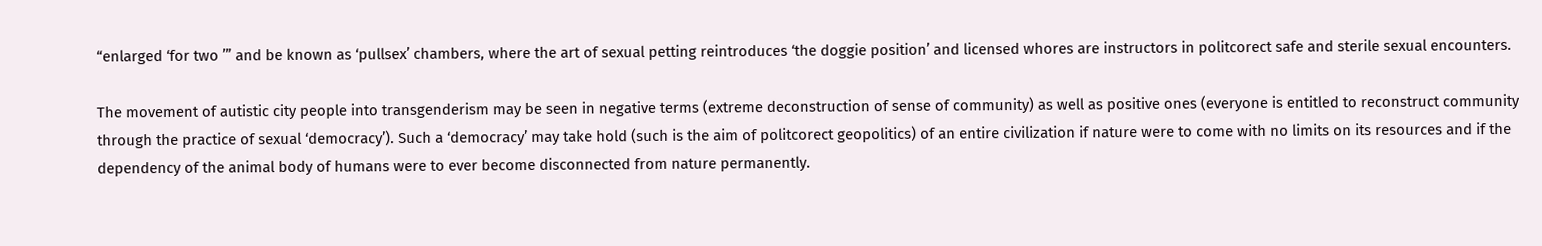“enlarged ‘for two ’” and be known as ‘pullsex’ chambers, where the art of sexual petting reintroduces ‘the doggie position’ and licensed whores are instructors in politcorect safe and sterile sexual encounters.

The movement of autistic city people into transgenderism may be seen in negative terms (extreme deconstruction of sense of community) as well as positive ones (everyone is entitled to reconstruct community through the practice of sexual ‘democracy’). Such a ‘democracy’ may take hold (such is the aim of politcorect geopolitics) of an entire civilization if nature were to come with no limits on its resources and if the dependency of the animal body of humans were to ever become disconnected from nature permanently.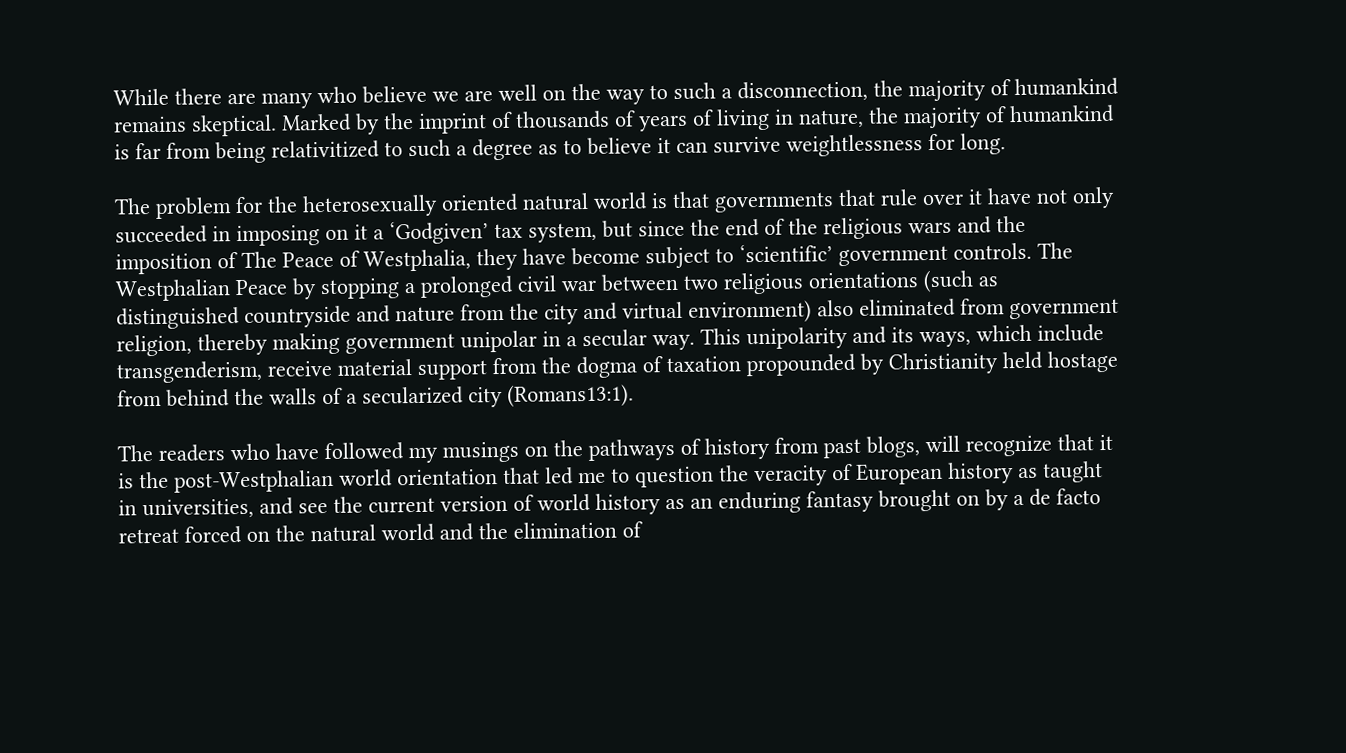While there are many who believe we are well on the way to such a disconnection, the majority of humankind remains skeptical. Marked by the imprint of thousands of years of living in nature, the majority of humankind is far from being relativitized to such a degree as to believe it can survive weightlessness for long.

The problem for the heterosexually oriented natural world is that governments that rule over it have not only succeeded in imposing on it a ‘Godgiven’ tax system, but since the end of the religious wars and the imposition of The Peace of Westphalia, they have become subject to ‘scientific’ government controls. The Westphalian Peace by stopping a prolonged civil war between two religious orientations (such as distinguished countryside and nature from the city and virtual environment) also eliminated from government religion, thereby making government unipolar in a secular way. This unipolarity and its ways, which include transgenderism, receive material support from the dogma of taxation propounded by Christianity held hostage from behind the walls of a secularized city (Romans13:1).

The readers who have followed my musings on the pathways of history from past blogs, will recognize that it is the post-Westphalian world orientation that led me to question the veracity of European history as taught in universities, and see the current version of world history as an enduring fantasy brought on by a de facto retreat forced on the natural world and the elimination of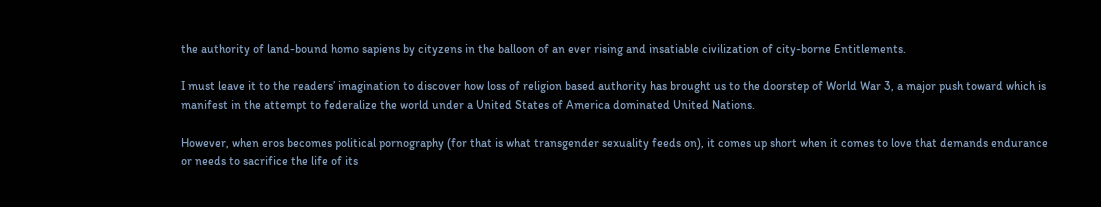the authority of land-bound homo sapiens by cityzens in the balloon of an ever rising and insatiable civilization of city-borne Entitlements.

I must leave it to the readers’ imagination to discover how loss of religion based authority has brought us to the doorstep of World War 3, a major push toward which is manifest in the attempt to federalize the world under a United States of America dominated United Nations.

However, when eros becomes political pornography (for that is what transgender sexuality feeds on), it comes up short when it comes to love that demands endurance or needs to sacrifice the life of its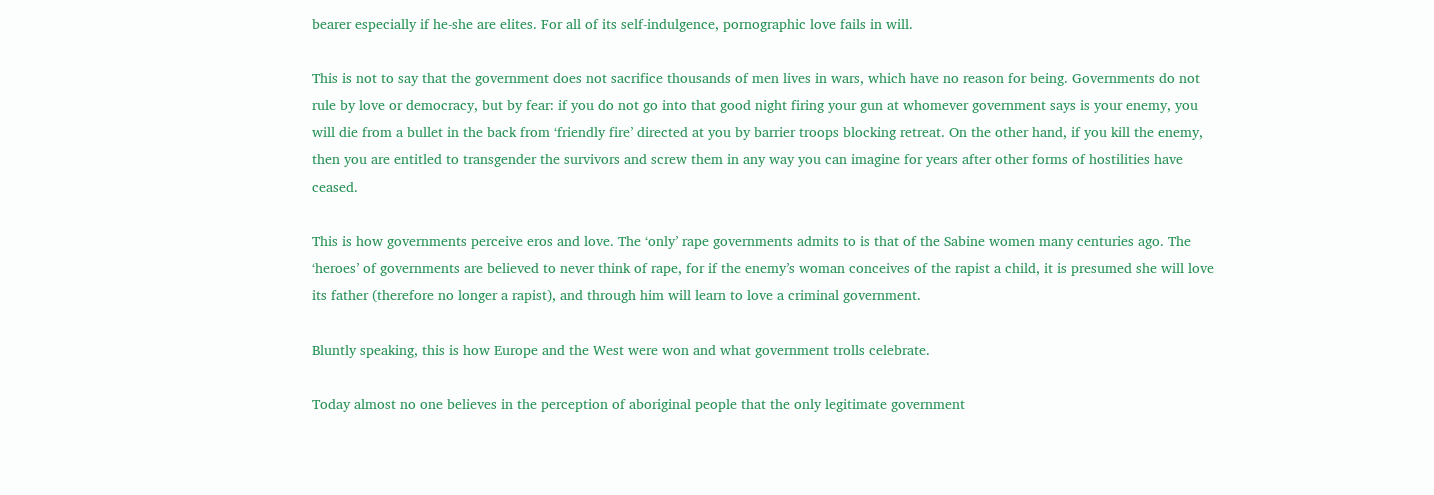bearer especially if he-she are elites. For all of its self-indulgence, pornographic love fails in will.

This is not to say that the government does not sacrifice thousands of men lives in wars, which have no reason for being. Governments do not rule by love or democracy, but by fear: if you do not go into that good night firing your gun at whomever government says is your enemy, you will die from a bullet in the back from ‘friendly fire’ directed at you by barrier troops blocking retreat. On the other hand, if you kill the enemy, then you are entitled to transgender the survivors and screw them in any way you can imagine for years after other forms of hostilities have ceased.

This is how governments perceive eros and love. The ‘only’ rape governments admits to is that of the Sabine women many centuries ago. The ‘heroes’ of governments are believed to never think of rape, for if the enemy’s woman conceives of the rapist a child, it is presumed she will love its father (therefore no longer a rapist), and through him will learn to love a criminal government.

Bluntly speaking, this is how Europe and the West were won and what government trolls celebrate.

Today almost no one believes in the perception of aboriginal people that the only legitimate government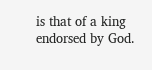is that of a king endorsed by God.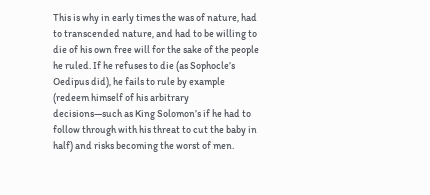This is why in early times the was of nature, had to transcended nature, and had to be willing to die of his own free will for the sake of the people he ruled. If he refuses to die (as Sophocle’s Oedipus did), he fails to rule by example (redeem himself of his arbitrary decisions—such as King Solomon’s if he had to follow through with his threat to cut the baby in half) and risks becoming the worst of men.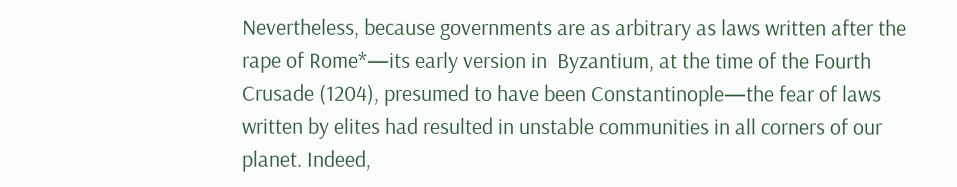Nevertheless, because governments are as arbitrary as laws written after the rape of Rome*—its early version in  Byzantium, at the time of the Fourth Crusade (1204), presumed to have been Constantinople—the fear of laws written by elites had resulted in unstable communities in all corners of our planet. Indeed,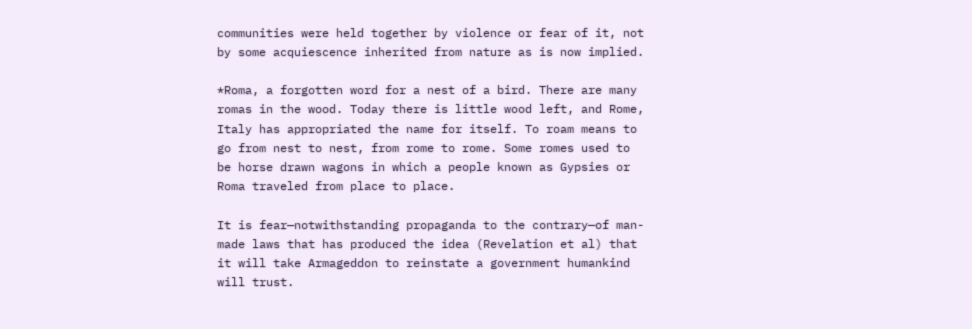communities were held together by violence or fear of it, not by some acquiescence inherited from nature as is now implied.

*Roma, a forgotten word for a nest of a bird. There are many romas in the wood. Today there is little wood left, and Rome, Italy has appropriated the name for itself. To roam means to go from nest to nest, from rome to rome. Some romes used to be horse drawn wagons in which a people known as Gypsies or Roma traveled from place to place.

It is fear—notwithstanding propaganda to the contrary—of man-made laws that has produced the idea (Revelation et al) that it will take Armageddon to reinstate a government humankind will trust.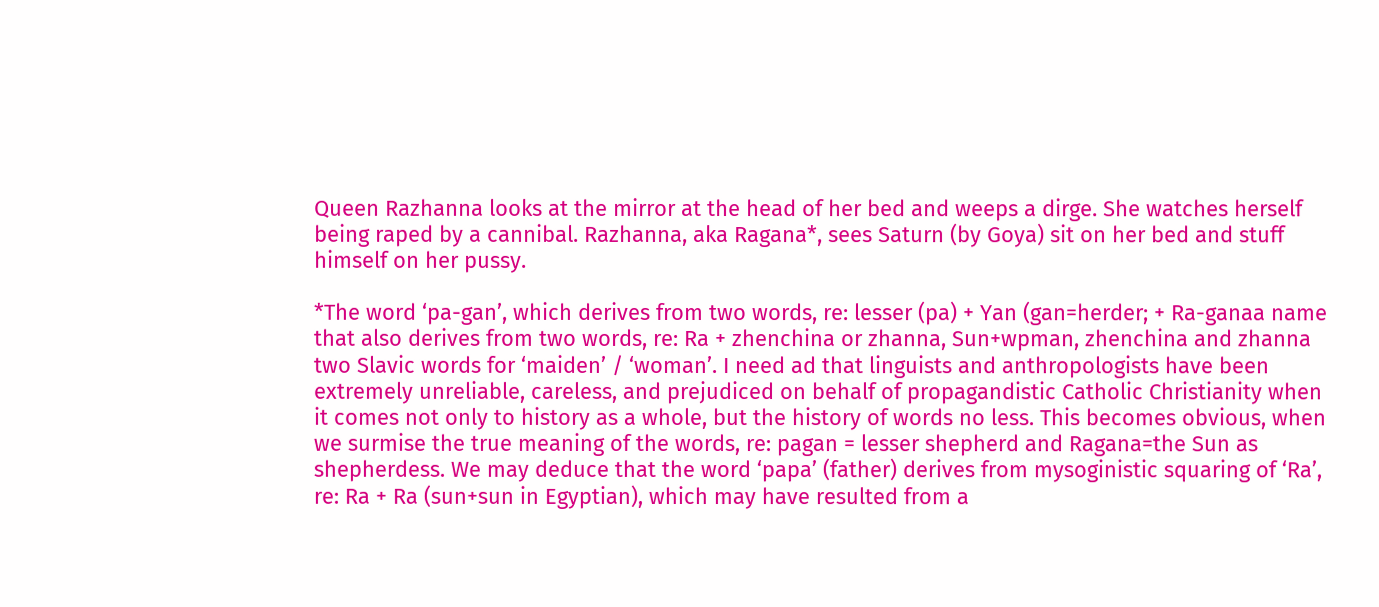Queen Razhanna looks at the mirror at the head of her bed and weeps a dirge. She watches herself being raped by a cannibal. Razhanna, aka Ragana*, sees Saturn (by Goya) sit on her bed and stuff himself on her pussy.

*The word ‘pa-gan’, which derives from two words, re: lesser (pa) + Yan (gan=herder; + Ra-ganaa name that also derives from two words, re: Ra + zhenchina or zhanna, Sun+wpman, zhenchina and zhanna two Slavic words for ‘maiden’ / ‘woman’. I need ad that linguists and anthropologists have been extremely unreliable, careless, and prejudiced on behalf of propagandistic Catholic Christianity when it comes not only to history as a whole, but the history of words no less. This becomes obvious, when we surmise the true meaning of the words, re: pagan = lesser shepherd and Ragana=the Sun as shepherdess. We may deduce that the word ‘papa’ (father) derives from mysoginistic squaring of ‘Ra’, re: Ra + Ra (sun+sun in Egyptian), which may have resulted from a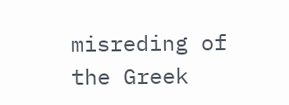misreding of the Greek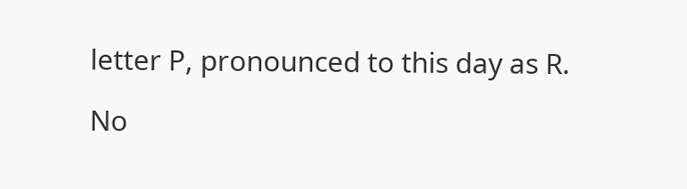letter P, pronounced to this day as R.

No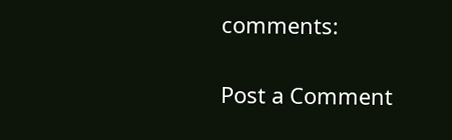comments:

Post a Comment